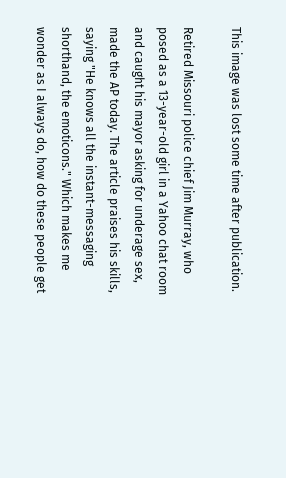This image was lost some time after publication.

Retired Missouri police chief Jim Murray, who posed as a 13-year-old girl in a Yahoo chat room and caught his mayor asking for underage sex, made the AP today. The article praises his skills, saying "He knows all the instant-messaging shorthand, the emoticons." Which makes me wonder as I always do, how do these people get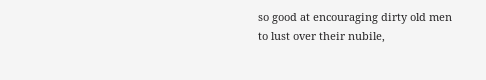so good at encouraging dirty old men to lust over their nubile,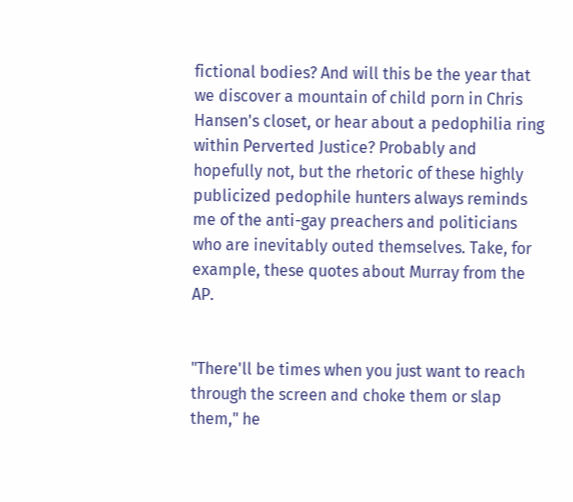fictional bodies? And will this be the year that we discover a mountain of child porn in Chris Hansen's closet, or hear about a pedophilia ring within Perverted Justice? Probably and hopefully not, but the rhetoric of these highly publicized pedophile hunters always reminds me of the anti-gay preachers and politicians who are inevitably outed themselves. Take, for example, these quotes about Murray from the AP.


"There'll be times when you just want to reach through the screen and choke them or slap them," he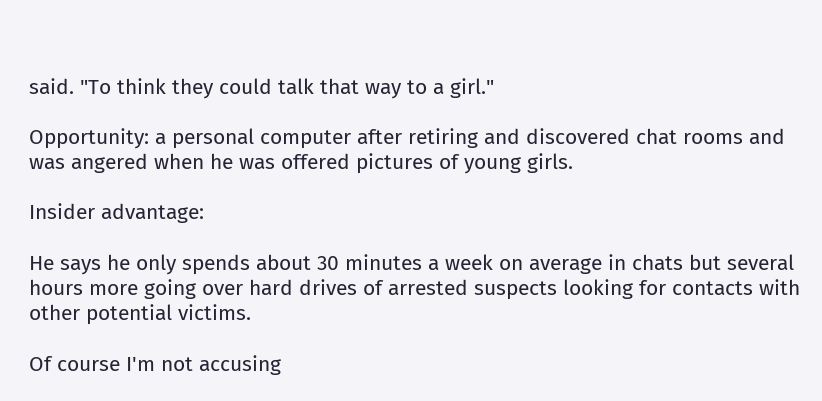said. "To think they could talk that way to a girl."

Opportunity: a personal computer after retiring and discovered chat rooms and was angered when he was offered pictures of young girls.

Insider advantage:

He says he only spends about 30 minutes a week on average in chats but several hours more going over hard drives of arrested suspects looking for contacts with other potential victims.

Of course I'm not accusing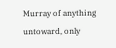Murray of anything untoward, only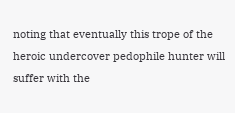noting that eventually this trope of the heroic undercover pedophile hunter will suffer with the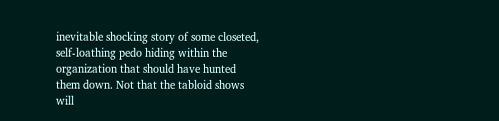inevitable shocking story of some closeted, self-loathing pedo hiding within the organization that should have hunted them down. Not that the tabloid shows will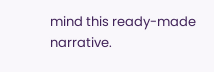mind this ready-made narrative.